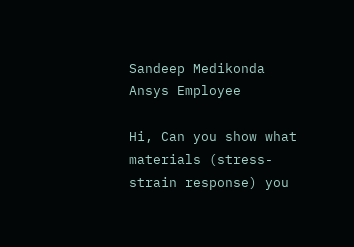Sandeep Medikonda
Ansys Employee

Hi, Can you show what materials (stress-strain response) you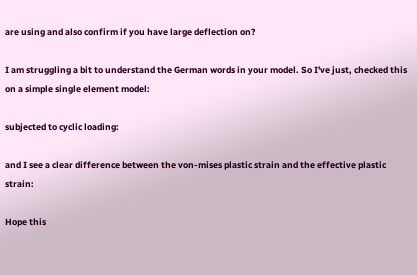are using and also confirm if you have large deflection on?

I am struggling a bit to understand the German words in your model. So I've just, checked this on a simple single element model:

subjected to cyclic loading:

and I see a clear difference between the von-mises plastic strain and the effective plastic strain:

Hope this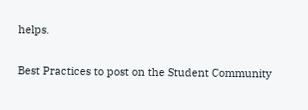helps.

Best Practices to post on the Student Community